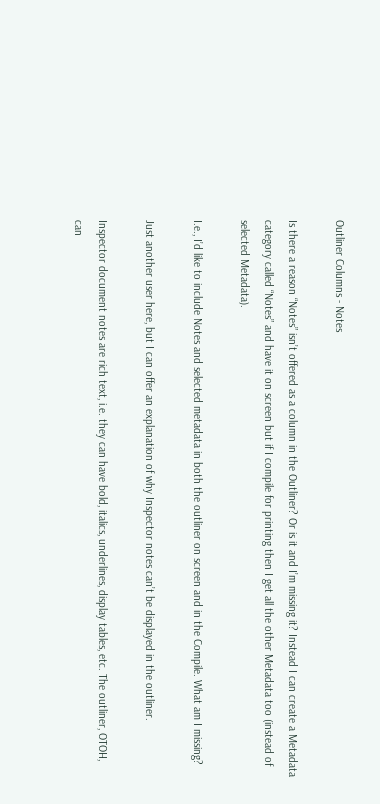Outliner Columns - Notes

Is there a reason “Notes” isn’t offered as a column in the Outliner? Or is it and I’m missing it? Instead I can create a Metadata category called “Notes” and have it on screen but if I compile for printing then I get all the other Metadata too (instead of selected Metadata).

I.e., I’d like to include Notes and selected metadata in both the outliner on screen and in the Compile. What am I missing?

Just another user here, but I can offer an explanation of why Inspector notes can’t be displayed in the outliner.

Inspector document notes are rich text, i.e. they can have bold, italics, underlines, display tables, etc. The outliner, OTOH, can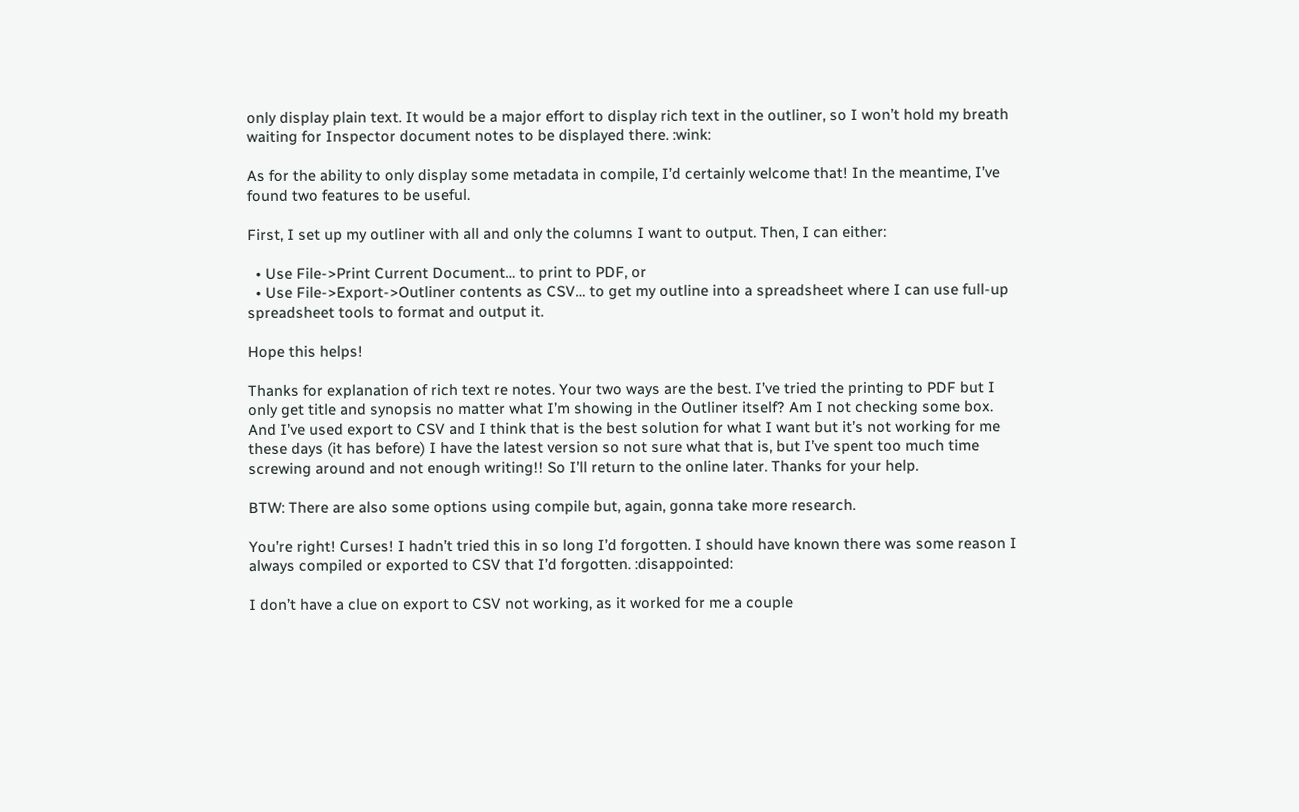only display plain text. It would be a major effort to display rich text in the outliner, so I won’t hold my breath waiting for Inspector document notes to be displayed there. :wink:

As for the ability to only display some metadata in compile, I’d certainly welcome that! In the meantime, I’ve found two features to be useful.

First, I set up my outliner with all and only the columns I want to output. Then, I can either:

  • Use File->Print Current Document… to print to PDF, or
  • Use File->Export->Outliner contents as CSV… to get my outline into a spreadsheet where I can use full-up spreadsheet tools to format and output it.

Hope this helps!

Thanks for explanation of rich text re notes. Your two ways are the best. I’ve tried the printing to PDF but I only get title and synopsis no matter what I’m showing in the Outliner itself? Am I not checking some box. And I’ve used export to CSV and I think that is the best solution for what I want but it’s not working for me these days (it has before) I have the latest version so not sure what that is, but I’ve spent too much time screwing around and not enough writing!! So I’ll return to the online later. Thanks for your help.

BTW: There are also some options using compile but, again, gonna take more research.

You’re right! Curses! I hadn’t tried this in so long I’d forgotten. I should have known there was some reason I always compiled or exported to CSV that I’d forgotten. :disappointed:

I don’t have a clue on export to CSV not working, as it worked for me a couple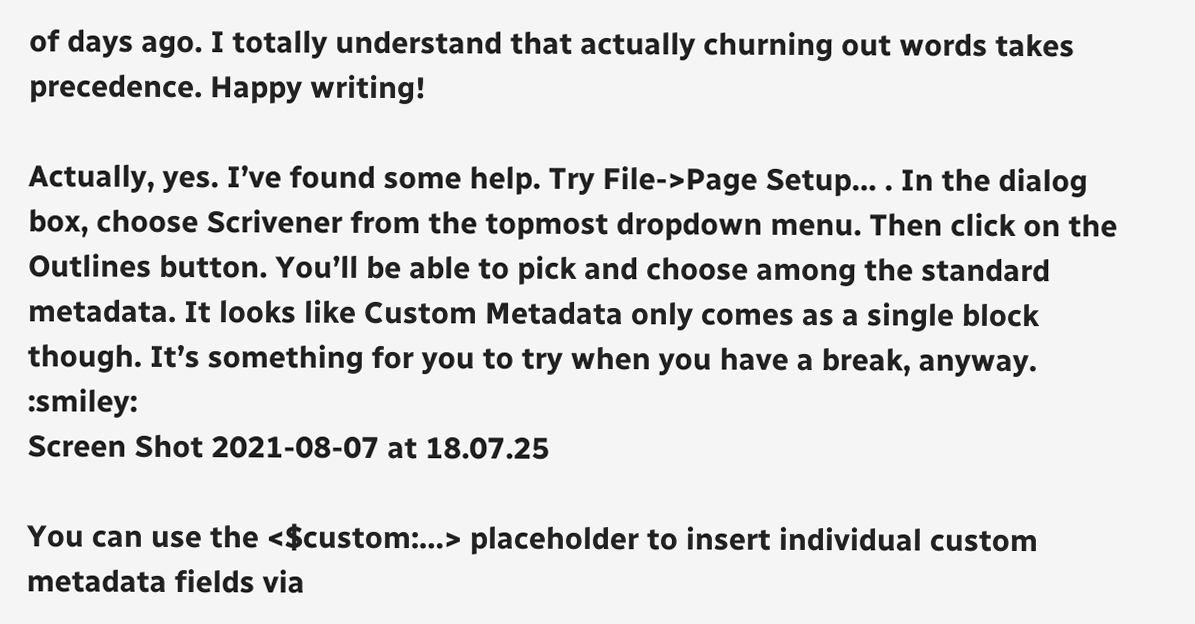of days ago. I totally understand that actually churning out words takes precedence. Happy writing!

Actually, yes. I’ve found some help. Try File->Page Setup… . In the dialog box, choose Scrivener from the topmost dropdown menu. Then click on the Outlines button. You’ll be able to pick and choose among the standard metadata. It looks like Custom Metadata only comes as a single block though. It’s something for you to try when you have a break, anyway. :smiley:
Screen Shot 2021-08-07 at 18.07.25

You can use the <$custom:…> placeholder to insert individual custom metadata fields via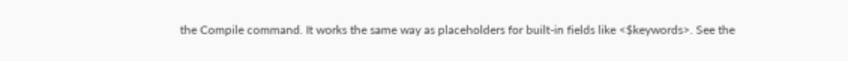the Compile command. It works the same way as placeholders for built-in fields like <$keywords>. See the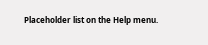Placeholder list on the Help menu.